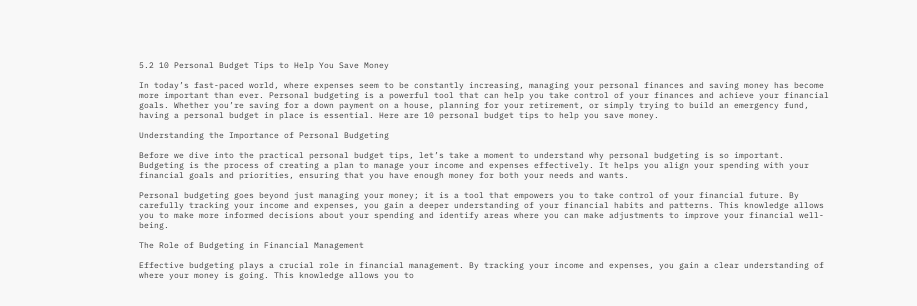5.2 10 Personal Budget Tips to Help You Save Money

In today’s fast-paced world, where expenses seem to be constantly increasing, managing your personal finances and saving money has become more important than ever. Personal budgeting is a powerful tool that can help you take control of your finances and achieve your financial goals. Whether you’re saving for a down payment on a house, planning for your retirement, or simply trying to build an emergency fund, having a personal budget in place is essential. Here are 10 personal budget tips to help you save money.

Understanding the Importance of Personal Budgeting

Before we dive into the practical personal budget tips, let’s take a moment to understand why personal budgeting is so important. Budgeting is the process of creating a plan to manage your income and expenses effectively. It helps you align your spending with your financial goals and priorities, ensuring that you have enough money for both your needs and wants.

Personal budgeting goes beyond just managing your money; it is a tool that empowers you to take control of your financial future. By carefully tracking your income and expenses, you gain a deeper understanding of your financial habits and patterns. This knowledge allows you to make more informed decisions about your spending and identify areas where you can make adjustments to improve your financial well-being.

The Role of Budgeting in Financial Management

Effective budgeting plays a crucial role in financial management. By tracking your income and expenses, you gain a clear understanding of where your money is going. This knowledge allows you to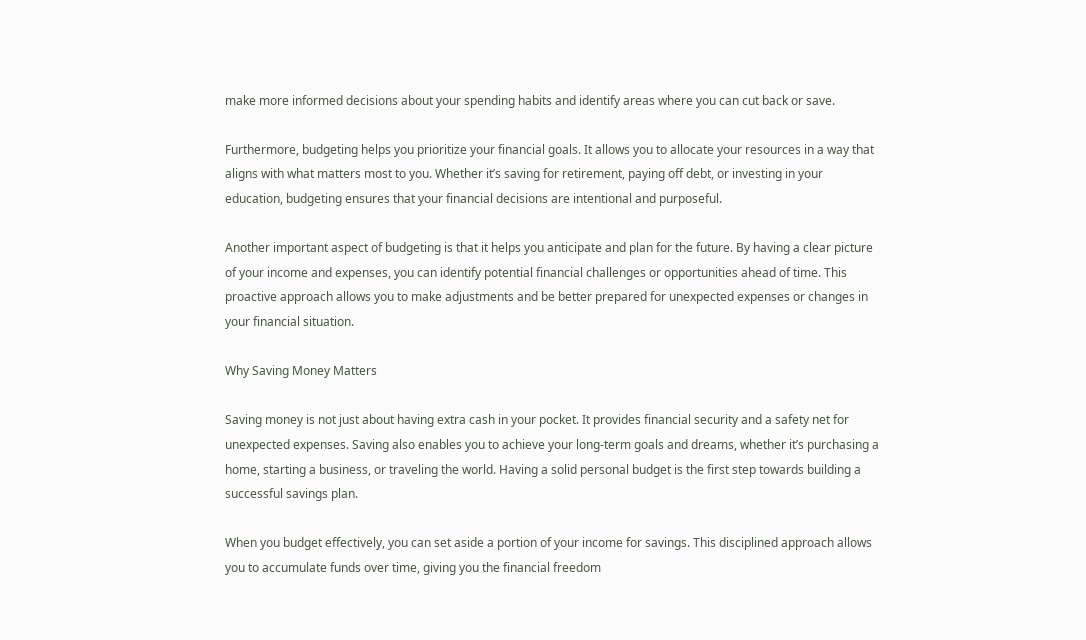make more informed decisions about your spending habits and identify areas where you can cut back or save.

Furthermore, budgeting helps you prioritize your financial goals. It allows you to allocate your resources in a way that aligns with what matters most to you. Whether it’s saving for retirement, paying off debt, or investing in your education, budgeting ensures that your financial decisions are intentional and purposeful.

Another important aspect of budgeting is that it helps you anticipate and plan for the future. By having a clear picture of your income and expenses, you can identify potential financial challenges or opportunities ahead of time. This proactive approach allows you to make adjustments and be better prepared for unexpected expenses or changes in your financial situation.

Why Saving Money Matters

Saving money is not just about having extra cash in your pocket. It provides financial security and a safety net for unexpected expenses. Saving also enables you to achieve your long-term goals and dreams, whether it’s purchasing a home, starting a business, or traveling the world. Having a solid personal budget is the first step towards building a successful savings plan.

When you budget effectively, you can set aside a portion of your income for savings. This disciplined approach allows you to accumulate funds over time, giving you the financial freedom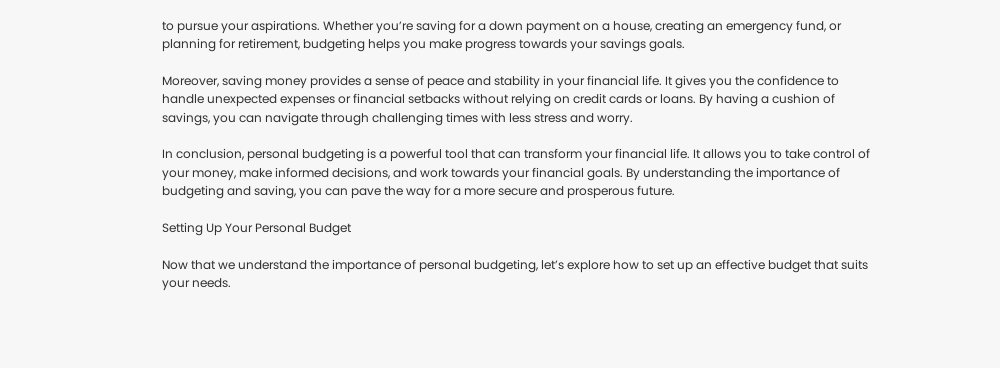to pursue your aspirations. Whether you’re saving for a down payment on a house, creating an emergency fund, or planning for retirement, budgeting helps you make progress towards your savings goals.

Moreover, saving money provides a sense of peace and stability in your financial life. It gives you the confidence to handle unexpected expenses or financial setbacks without relying on credit cards or loans. By having a cushion of savings, you can navigate through challenging times with less stress and worry.

In conclusion, personal budgeting is a powerful tool that can transform your financial life. It allows you to take control of your money, make informed decisions, and work towards your financial goals. By understanding the importance of budgeting and saving, you can pave the way for a more secure and prosperous future.

Setting Up Your Personal Budget

Now that we understand the importance of personal budgeting, let’s explore how to set up an effective budget that suits your needs.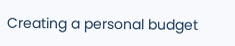Creating a personal budget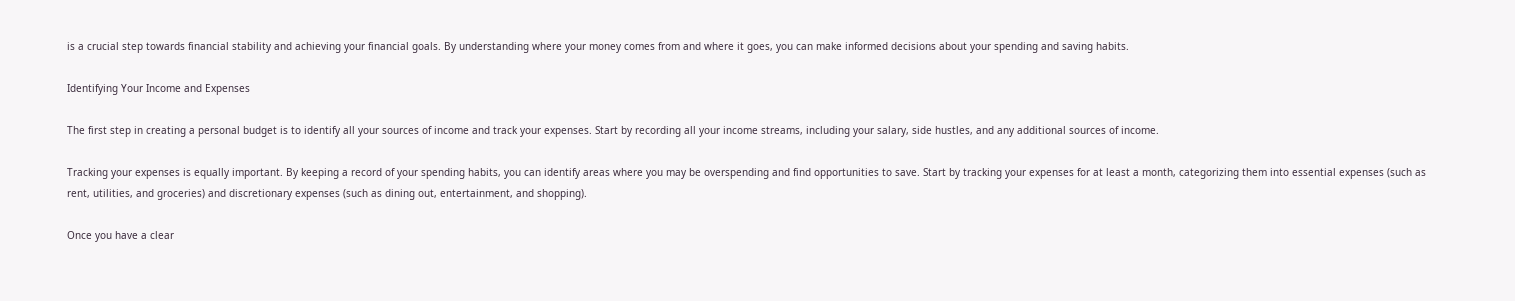is a crucial step towards financial stability and achieving your financial goals. By understanding where your money comes from and where it goes, you can make informed decisions about your spending and saving habits.

Identifying Your Income and Expenses

The first step in creating a personal budget is to identify all your sources of income and track your expenses. Start by recording all your income streams, including your salary, side hustles, and any additional sources of income.

Tracking your expenses is equally important. By keeping a record of your spending habits, you can identify areas where you may be overspending and find opportunities to save. Start by tracking your expenses for at least a month, categorizing them into essential expenses (such as rent, utilities, and groceries) and discretionary expenses (such as dining out, entertainment, and shopping).

Once you have a clear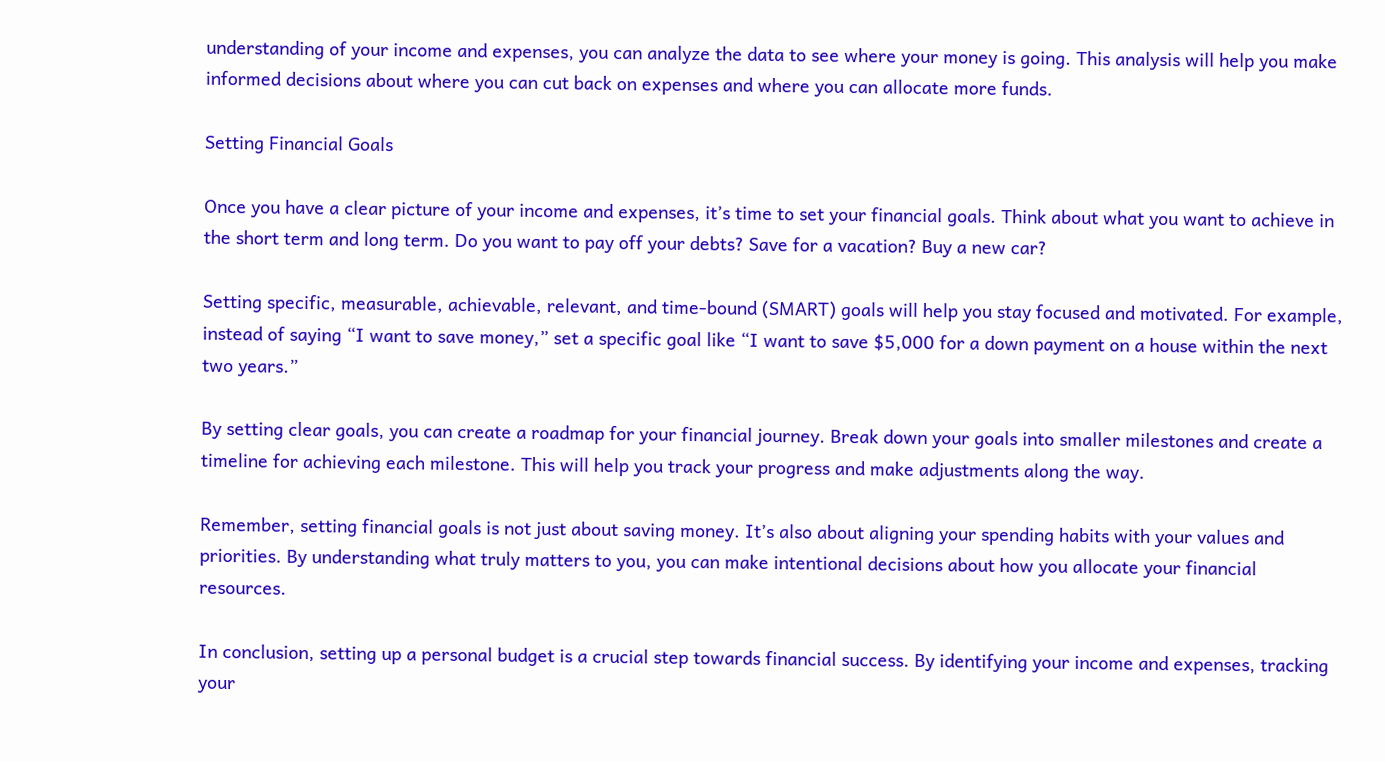understanding of your income and expenses, you can analyze the data to see where your money is going. This analysis will help you make informed decisions about where you can cut back on expenses and where you can allocate more funds.

Setting Financial Goals

Once you have a clear picture of your income and expenses, it’s time to set your financial goals. Think about what you want to achieve in the short term and long term. Do you want to pay off your debts? Save for a vacation? Buy a new car?

Setting specific, measurable, achievable, relevant, and time-bound (SMART) goals will help you stay focused and motivated. For example, instead of saying “I want to save money,” set a specific goal like “I want to save $5,000 for a down payment on a house within the next two years.”

By setting clear goals, you can create a roadmap for your financial journey. Break down your goals into smaller milestones and create a timeline for achieving each milestone. This will help you track your progress and make adjustments along the way.

Remember, setting financial goals is not just about saving money. It’s also about aligning your spending habits with your values and priorities. By understanding what truly matters to you, you can make intentional decisions about how you allocate your financial resources.

In conclusion, setting up a personal budget is a crucial step towards financial success. By identifying your income and expenses, tracking your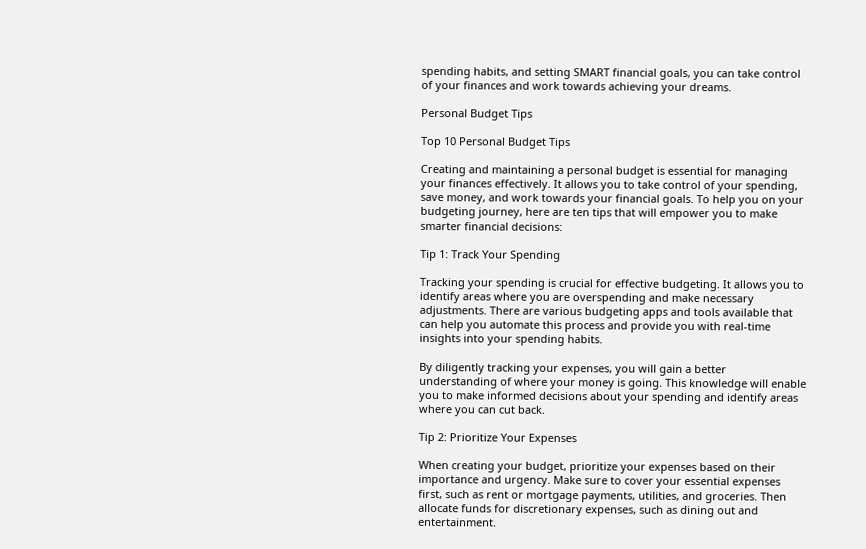spending habits, and setting SMART financial goals, you can take control of your finances and work towards achieving your dreams.

Personal Budget Tips

Top 10 Personal Budget Tips

Creating and maintaining a personal budget is essential for managing your finances effectively. It allows you to take control of your spending, save money, and work towards your financial goals. To help you on your budgeting journey, here are ten tips that will empower you to make smarter financial decisions:

Tip 1: Track Your Spending

Tracking your spending is crucial for effective budgeting. It allows you to identify areas where you are overspending and make necessary adjustments. There are various budgeting apps and tools available that can help you automate this process and provide you with real-time insights into your spending habits.

By diligently tracking your expenses, you will gain a better understanding of where your money is going. This knowledge will enable you to make informed decisions about your spending and identify areas where you can cut back.

Tip 2: Prioritize Your Expenses

When creating your budget, prioritize your expenses based on their importance and urgency. Make sure to cover your essential expenses first, such as rent or mortgage payments, utilities, and groceries. Then allocate funds for discretionary expenses, such as dining out and entertainment.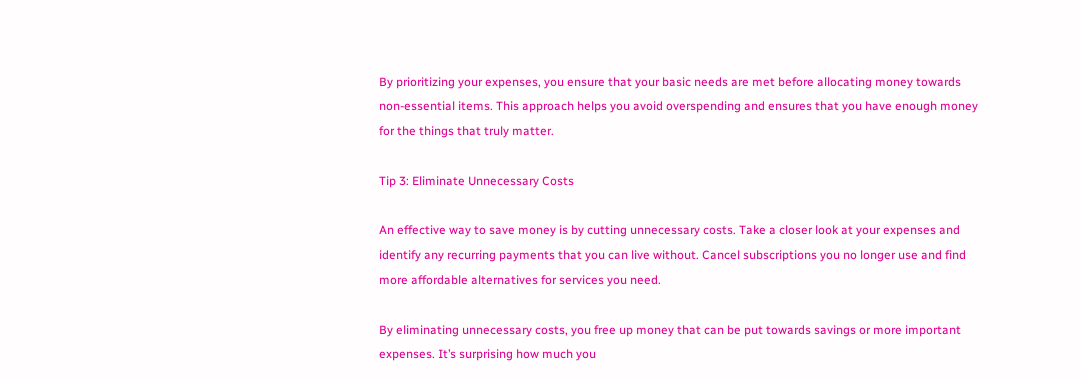By prioritizing your expenses, you ensure that your basic needs are met before allocating money towards non-essential items. This approach helps you avoid overspending and ensures that you have enough money for the things that truly matter.

Tip 3: Eliminate Unnecessary Costs

An effective way to save money is by cutting unnecessary costs. Take a closer look at your expenses and identify any recurring payments that you can live without. Cancel subscriptions you no longer use and find more affordable alternatives for services you need.

By eliminating unnecessary costs, you free up money that can be put towards savings or more important expenses. It’s surprising how much you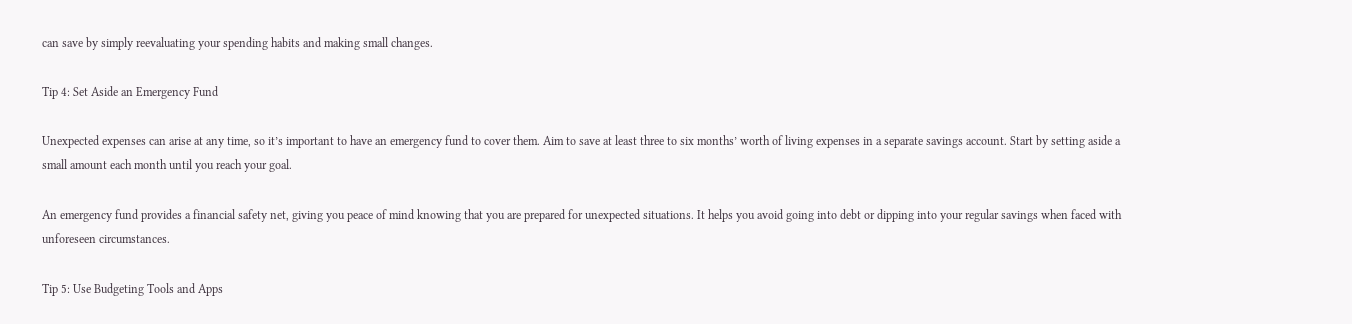can save by simply reevaluating your spending habits and making small changes.

Tip 4: Set Aside an Emergency Fund

Unexpected expenses can arise at any time, so it’s important to have an emergency fund to cover them. Aim to save at least three to six months’ worth of living expenses in a separate savings account. Start by setting aside a small amount each month until you reach your goal.

An emergency fund provides a financial safety net, giving you peace of mind knowing that you are prepared for unexpected situations. It helps you avoid going into debt or dipping into your regular savings when faced with unforeseen circumstances.

Tip 5: Use Budgeting Tools and Apps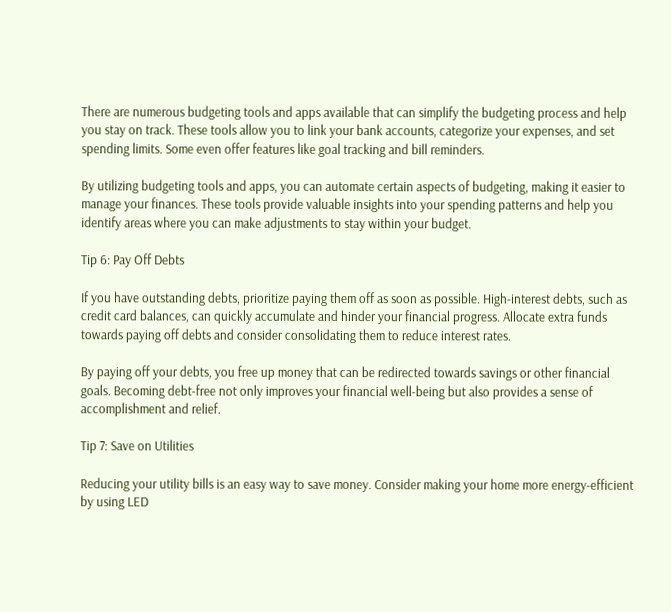There are numerous budgeting tools and apps available that can simplify the budgeting process and help you stay on track. These tools allow you to link your bank accounts, categorize your expenses, and set spending limits. Some even offer features like goal tracking and bill reminders.

By utilizing budgeting tools and apps, you can automate certain aspects of budgeting, making it easier to manage your finances. These tools provide valuable insights into your spending patterns and help you identify areas where you can make adjustments to stay within your budget.

Tip 6: Pay Off Debts

If you have outstanding debts, prioritize paying them off as soon as possible. High-interest debts, such as credit card balances, can quickly accumulate and hinder your financial progress. Allocate extra funds towards paying off debts and consider consolidating them to reduce interest rates.

By paying off your debts, you free up money that can be redirected towards savings or other financial goals. Becoming debt-free not only improves your financial well-being but also provides a sense of accomplishment and relief.

Tip 7: Save on Utilities

Reducing your utility bills is an easy way to save money. Consider making your home more energy-efficient by using LED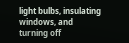light bulbs, insulating windows, and turning off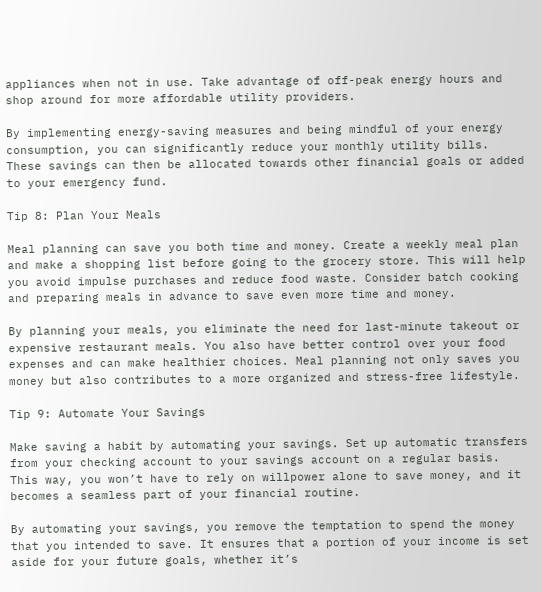appliances when not in use. Take advantage of off-peak energy hours and shop around for more affordable utility providers.

By implementing energy-saving measures and being mindful of your energy consumption, you can significantly reduce your monthly utility bills. These savings can then be allocated towards other financial goals or added to your emergency fund.

Tip 8: Plan Your Meals

Meal planning can save you both time and money. Create a weekly meal plan and make a shopping list before going to the grocery store. This will help you avoid impulse purchases and reduce food waste. Consider batch cooking and preparing meals in advance to save even more time and money.

By planning your meals, you eliminate the need for last-minute takeout or expensive restaurant meals. You also have better control over your food expenses and can make healthier choices. Meal planning not only saves you money but also contributes to a more organized and stress-free lifestyle.

Tip 9: Automate Your Savings

Make saving a habit by automating your savings. Set up automatic transfers from your checking account to your savings account on a regular basis. This way, you won’t have to rely on willpower alone to save money, and it becomes a seamless part of your financial routine.

By automating your savings, you remove the temptation to spend the money that you intended to save. It ensures that a portion of your income is set aside for your future goals, whether it’s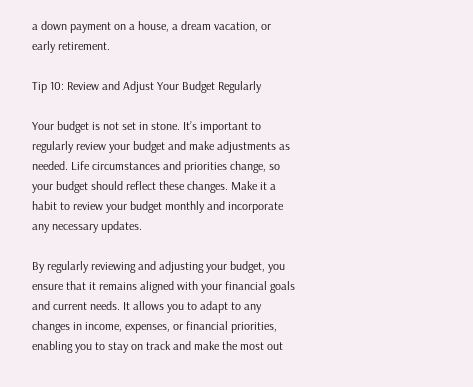a down payment on a house, a dream vacation, or early retirement.

Tip 10: Review and Adjust Your Budget Regularly

Your budget is not set in stone. It’s important to regularly review your budget and make adjustments as needed. Life circumstances and priorities change, so your budget should reflect these changes. Make it a habit to review your budget monthly and incorporate any necessary updates.

By regularly reviewing and adjusting your budget, you ensure that it remains aligned with your financial goals and current needs. It allows you to adapt to any changes in income, expenses, or financial priorities, enabling you to stay on track and make the most out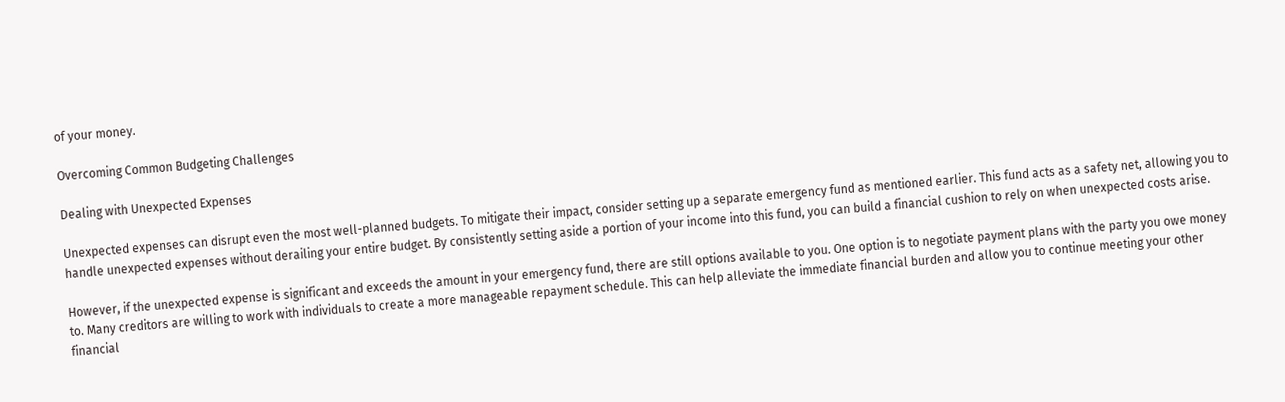of your money.

Overcoming Common Budgeting Challenges

Dealing with Unexpected Expenses

Unexpected expenses can disrupt even the most well-planned budgets. To mitigate their impact, consider setting up a separate emergency fund as mentioned earlier. This fund acts as a safety net, allowing you to handle unexpected expenses without derailing your entire budget. By consistently setting aside a portion of your income into this fund, you can build a financial cushion to rely on when unexpected costs arise.

However, if the unexpected expense is significant and exceeds the amount in your emergency fund, there are still options available to you. One option is to negotiate payment plans with the party you owe money to. Many creditors are willing to work with individuals to create a more manageable repayment schedule. This can help alleviate the immediate financial burden and allow you to continue meeting your other financial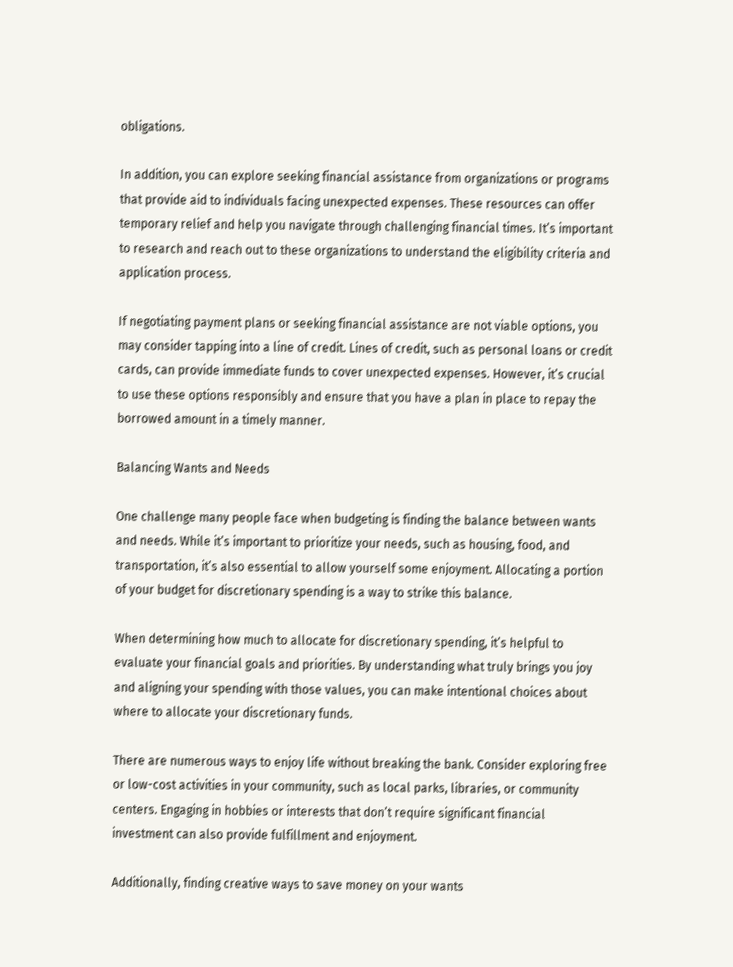obligations.

In addition, you can explore seeking financial assistance from organizations or programs that provide aid to individuals facing unexpected expenses. These resources can offer temporary relief and help you navigate through challenging financial times. It’s important to research and reach out to these organizations to understand the eligibility criteria and application process.

If negotiating payment plans or seeking financial assistance are not viable options, you may consider tapping into a line of credit. Lines of credit, such as personal loans or credit cards, can provide immediate funds to cover unexpected expenses. However, it’s crucial to use these options responsibly and ensure that you have a plan in place to repay the borrowed amount in a timely manner.

Balancing Wants and Needs

One challenge many people face when budgeting is finding the balance between wants and needs. While it’s important to prioritize your needs, such as housing, food, and transportation, it’s also essential to allow yourself some enjoyment. Allocating a portion of your budget for discretionary spending is a way to strike this balance.

When determining how much to allocate for discretionary spending, it’s helpful to evaluate your financial goals and priorities. By understanding what truly brings you joy and aligning your spending with those values, you can make intentional choices about where to allocate your discretionary funds.

There are numerous ways to enjoy life without breaking the bank. Consider exploring free or low-cost activities in your community, such as local parks, libraries, or community centers. Engaging in hobbies or interests that don’t require significant financial investment can also provide fulfillment and enjoyment.

Additionally, finding creative ways to save money on your wants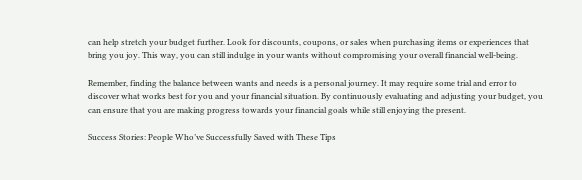can help stretch your budget further. Look for discounts, coupons, or sales when purchasing items or experiences that bring you joy. This way, you can still indulge in your wants without compromising your overall financial well-being.

Remember, finding the balance between wants and needs is a personal journey. It may require some trial and error to discover what works best for you and your financial situation. By continuously evaluating and adjusting your budget, you can ensure that you are making progress towards your financial goals while still enjoying the present.

Success Stories: People Who’ve Successfully Saved with These Tips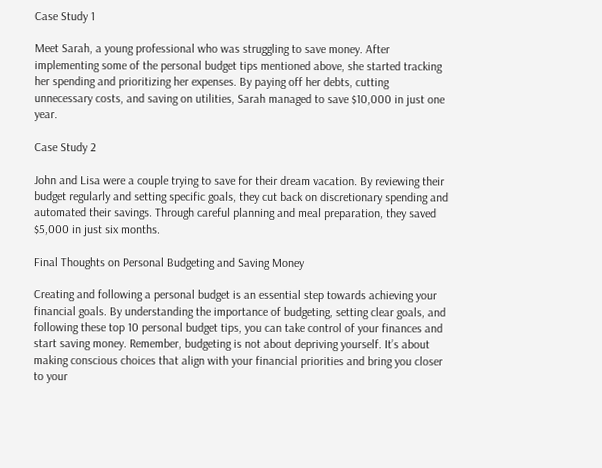Case Study 1

Meet Sarah, a young professional who was struggling to save money. After implementing some of the personal budget tips mentioned above, she started tracking her spending and prioritizing her expenses. By paying off her debts, cutting unnecessary costs, and saving on utilities, Sarah managed to save $10,000 in just one year.

Case Study 2

John and Lisa were a couple trying to save for their dream vacation. By reviewing their budget regularly and setting specific goals, they cut back on discretionary spending and automated their savings. Through careful planning and meal preparation, they saved $5,000 in just six months.

Final Thoughts on Personal Budgeting and Saving Money

Creating and following a personal budget is an essential step towards achieving your financial goals. By understanding the importance of budgeting, setting clear goals, and following these top 10 personal budget tips, you can take control of your finances and start saving money. Remember, budgeting is not about depriving yourself. It’s about making conscious choices that align with your financial priorities and bring you closer to your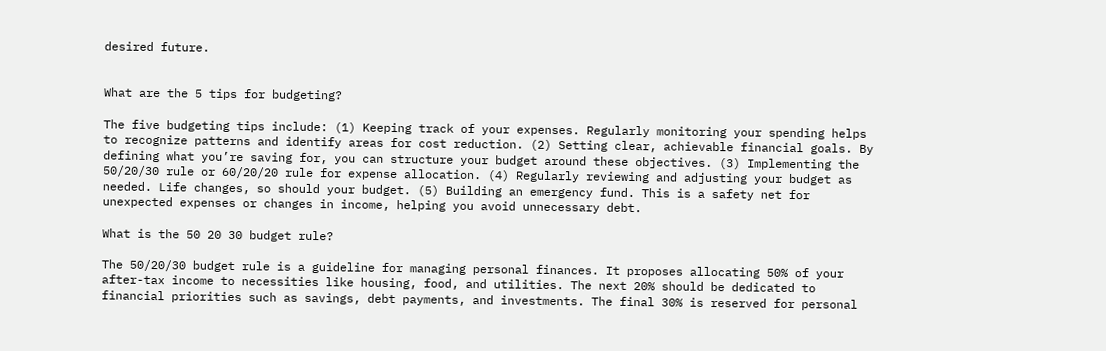desired future.


What are the 5 tips for budgeting?

The five budgeting tips include: (1) Keeping track of your expenses. Regularly monitoring your spending helps to recognize patterns and identify areas for cost reduction. (2) Setting clear, achievable financial goals. By defining what you’re saving for, you can structure your budget around these objectives. (3) Implementing the 50/20/30 rule or 60/20/20 rule for expense allocation. (4) Regularly reviewing and adjusting your budget as needed. Life changes, so should your budget. (5) Building an emergency fund. This is a safety net for unexpected expenses or changes in income, helping you avoid unnecessary debt.

What is the 50 20 30 budget rule?

The 50/20/30 budget rule is a guideline for managing personal finances. It proposes allocating 50% of your after-tax income to necessities like housing, food, and utilities. The next 20% should be dedicated to financial priorities such as savings, debt payments, and investments. The final 30% is reserved for personal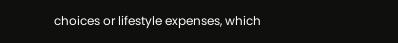choices or lifestyle expenses, which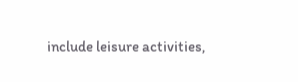include leisure activities,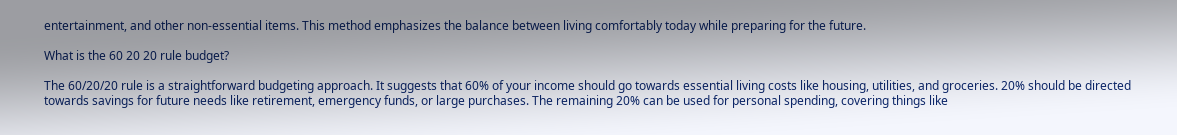entertainment, and other non-essential items. This method emphasizes the balance between living comfortably today while preparing for the future.

What is the 60 20 20 rule budget?

The 60/20/20 rule is a straightforward budgeting approach. It suggests that 60% of your income should go towards essential living costs like housing, utilities, and groceries. 20% should be directed towards savings for future needs like retirement, emergency funds, or large purchases. The remaining 20% can be used for personal spending, covering things like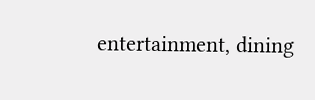entertainment, dining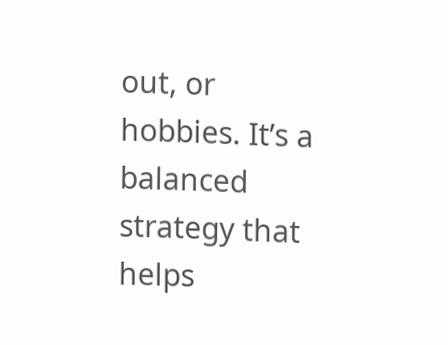out, or hobbies. It’s a balanced strategy that helps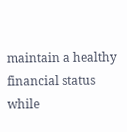maintain a healthy financial status while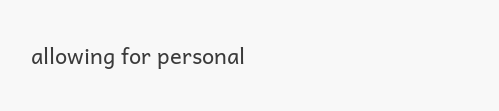allowing for personal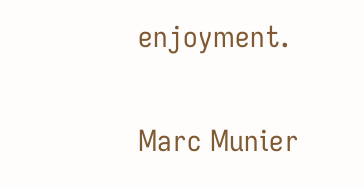enjoyment.

Marc Munier